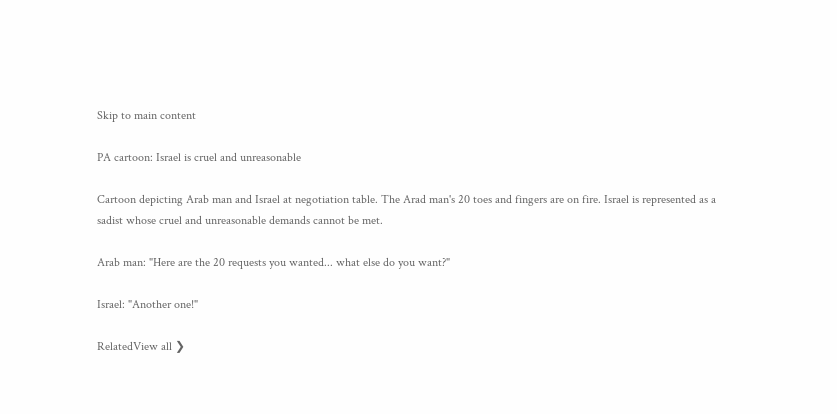Skip to main content

PA cartoon: Israel is cruel and unreasonable

Cartoon depicting Arab man and Israel at negotiation table. The Arad man's 20 toes and fingers are on fire. Israel is represented as a sadist whose cruel and unreasonable demands cannot be met.

Arab man: "Here are the 20 requests you wanted... what else do you want?"

Israel: "Another one!"

RelatedView all ❯